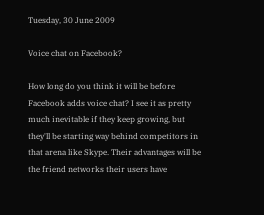Tuesday, 30 June 2009

Voice chat on Facebook?

How long do you think it will be before Facebook adds voice chat? I see it as pretty much inevitable if they keep growing, but they'll be starting way behind competitors in that arena like Skype. Their advantages will be the friend networks their users have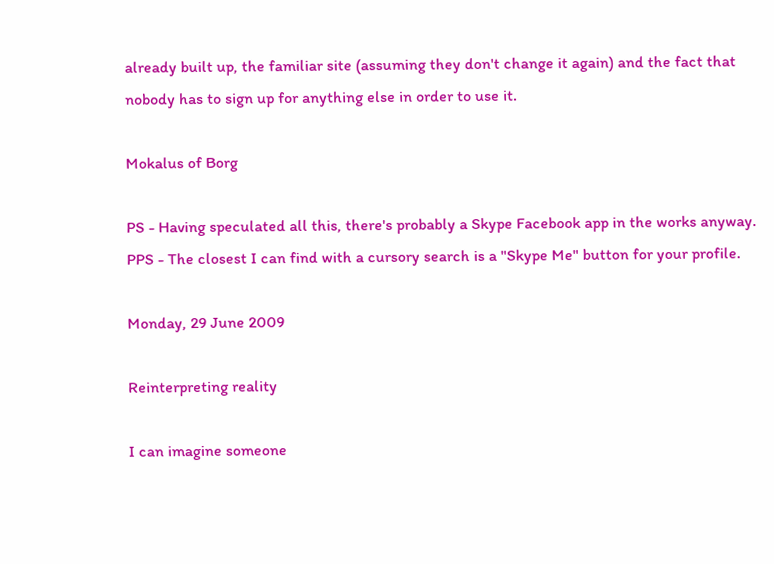already built up, the familiar site (assuming they don't change it again) and the fact that nobody has to sign up for anything else in order to use it.

Mokalus of Borg

PS - Having speculated all this, there's probably a Skype Facebook app in the works anyway.
PPS - The closest I can find with a cursory search is a "Skype Me" button for your profile.

Monday, 29 June 2009

Reinterpreting reality

I can imagine someone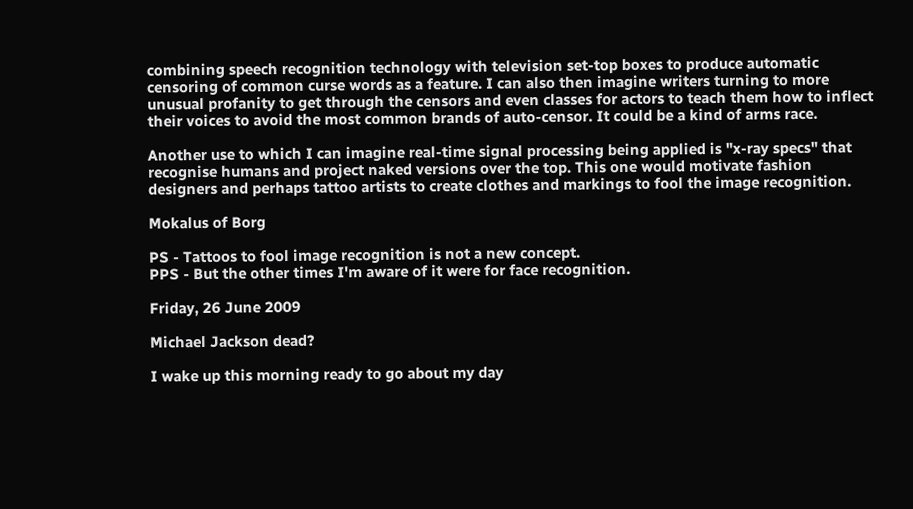combining speech recognition technology with television set-top boxes to produce automatic censoring of common curse words as a feature. I can also then imagine writers turning to more unusual profanity to get through the censors and even classes for actors to teach them how to inflect their voices to avoid the most common brands of auto-censor. It could be a kind of arms race.

Another use to which I can imagine real-time signal processing being applied is "x-ray specs" that recognise humans and project naked versions over the top. This one would motivate fashion designers and perhaps tattoo artists to create clothes and markings to fool the image recognition.

Mokalus of Borg

PS - Tattoos to fool image recognition is not a new concept.
PPS - But the other times I'm aware of it were for face recognition.

Friday, 26 June 2009

Michael Jackson dead?

I wake up this morning ready to go about my day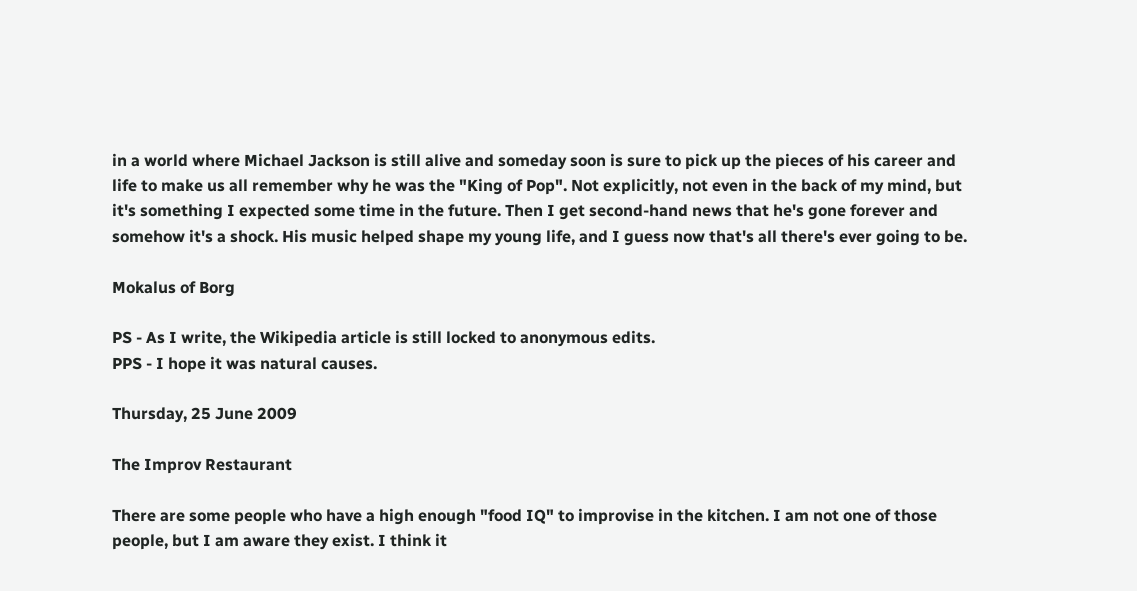in a world where Michael Jackson is still alive and someday soon is sure to pick up the pieces of his career and life to make us all remember why he was the "King of Pop". Not explicitly, not even in the back of my mind, but it's something I expected some time in the future. Then I get second-hand news that he's gone forever and somehow it's a shock. His music helped shape my young life, and I guess now that's all there's ever going to be.

Mokalus of Borg

PS - As I write, the Wikipedia article is still locked to anonymous edits.
PPS - I hope it was natural causes.

Thursday, 25 June 2009

The Improv Restaurant

There are some people who have a high enough "food IQ" to improvise in the kitchen. I am not one of those people, but I am aware they exist. I think it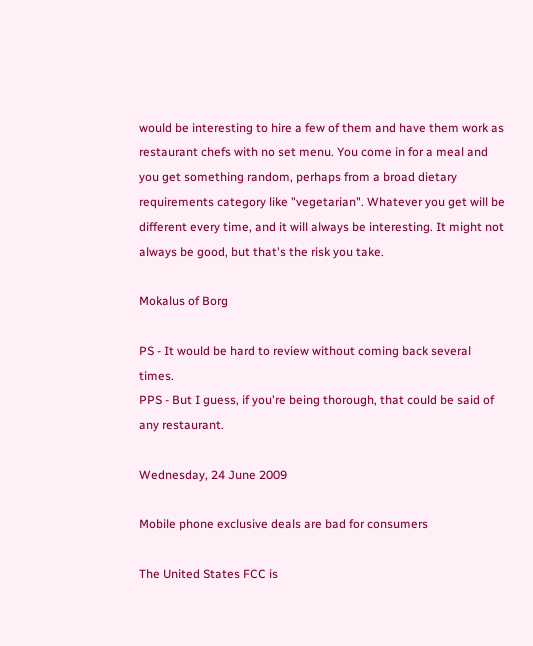would be interesting to hire a few of them and have them work as restaurant chefs with no set menu. You come in for a meal and you get something random, perhaps from a broad dietary requirements category like "vegetarian". Whatever you get will be different every time, and it will always be interesting. It might not always be good, but that's the risk you take.

Mokalus of Borg

PS - It would be hard to review without coming back several times.
PPS - But I guess, if you're being thorough, that could be said of any restaurant.

Wednesday, 24 June 2009

Mobile phone exclusive deals are bad for consumers

The United States FCC is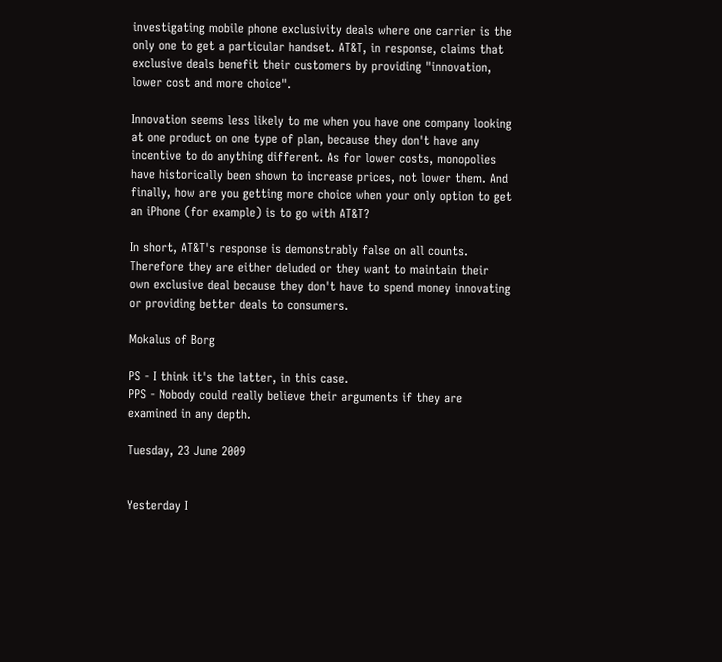investigating mobile phone exclusivity deals where one carrier is the only one to get a particular handset. AT&T, in response, claims that exclusive deals benefit their customers by providing "innovation, lower cost and more choice".

Innovation seems less likely to me when you have one company looking at one product on one type of plan, because they don't have any incentive to do anything different. As for lower costs, monopolies have historically been shown to increase prices, not lower them. And finally, how are you getting more choice when your only option to get an iPhone (for example) is to go with AT&T?

In short, AT&T's response is demonstrably false on all counts. Therefore they are either deluded or they want to maintain their own exclusive deal because they don't have to spend money innovating or providing better deals to consumers.

Mokalus of Borg

PS - I think it's the latter, in this case.
PPS - Nobody could really believe their arguments if they are examined in any depth.

Tuesday, 23 June 2009


Yesterday I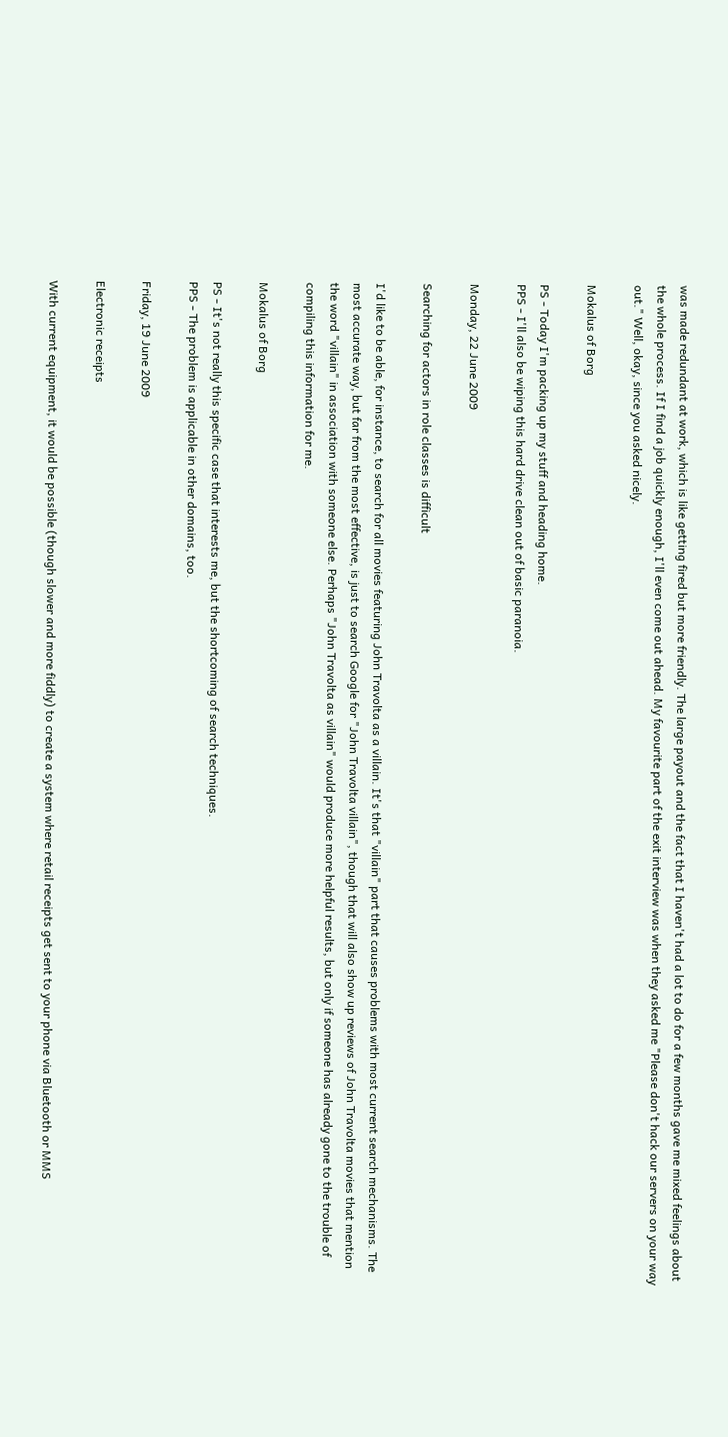was made redundant at work, which is like getting fired but more friendly. The large payout and the fact that I haven't had a lot to do for a few months gave me mixed feelings about the whole process. If I find a job quickly enough, I'll even come out ahead. My favourite part of the exit interview was when they asked me "Please don't hack our servers on your way out." Well, okay, since you asked nicely.

Mokalus of Borg

PS - Today I'm packing up my stuff and heading home.
PPS - I'll also be wiping this hard drive clean out of basic paranoia.

Monday, 22 June 2009

Searching for actors in role classes is difficult

I'd like to be able, for instance, to search for all movies featuring John Travolta as a villain. It's that "villain" part that causes problems with most current search mechanisms. The most accurate way, but far from the most effective, is just to search Google for "John Travolta villain", though that will also show up reviews of John Travolta movies that mention the word "villain" in association with someone else. Perhaps "John Travolta as villain" would produce more helpful results, but only if someone has already gone to the trouble of compiling this information for me.

Mokalus of Borg

PS - It's not really this specific case that interests me, but the shortcoming of search techniques.
PPS - The problem is applicable in other domains, too.

Friday, 19 June 2009

Electronic receipts

With current equipment, it would be possible (though slower and more fiddly) to create a system where retail receipts get sent to your phone via Bluetooth or MMS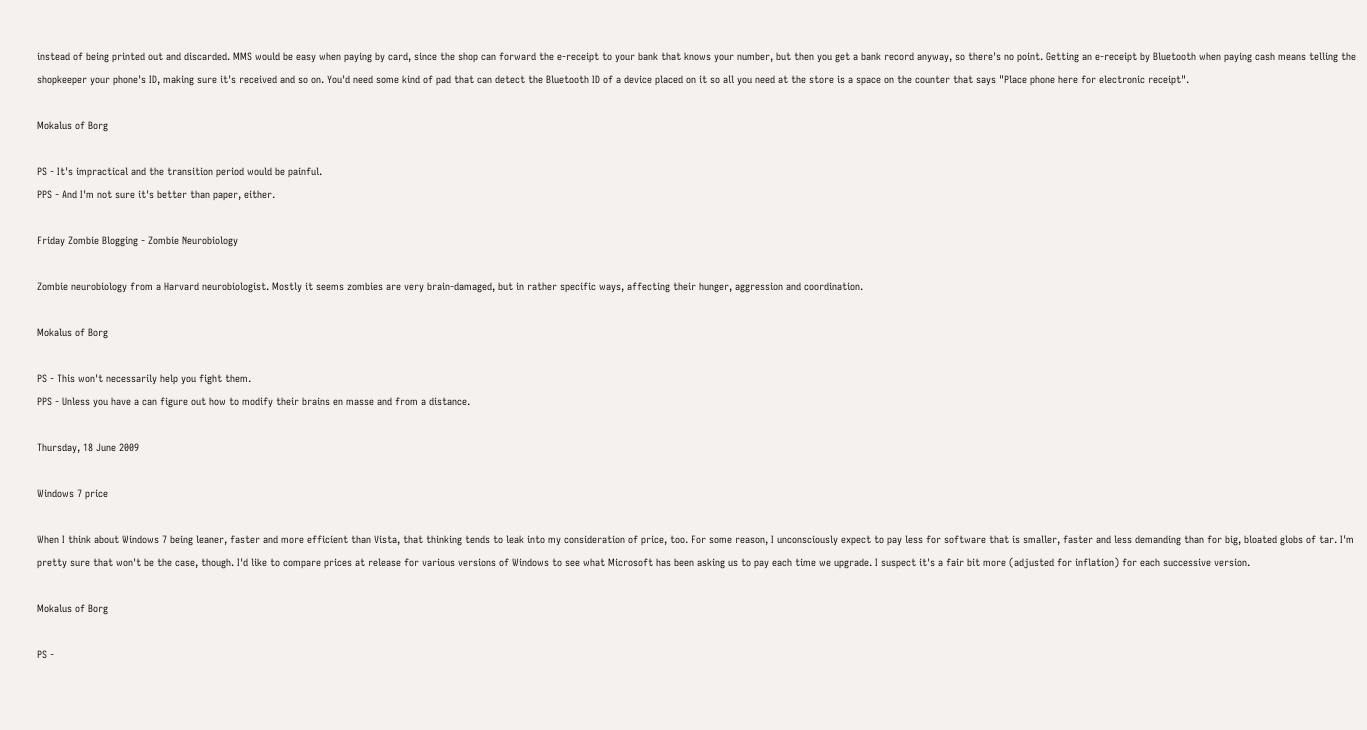instead of being printed out and discarded. MMS would be easy when paying by card, since the shop can forward the e-receipt to your bank that knows your number, but then you get a bank record anyway, so there's no point. Getting an e-receipt by Bluetooth when paying cash means telling the shopkeeper your phone's ID, making sure it's received and so on. You'd need some kind of pad that can detect the Bluetooth ID of a device placed on it so all you need at the store is a space on the counter that says "Place phone here for electronic receipt".

Mokalus of Borg

PS - It's impractical and the transition period would be painful.
PPS - And I'm not sure it's better than paper, either.

Friday Zombie Blogging - Zombie Neurobiology

Zombie neurobiology from a Harvard neurobiologist. Mostly it seems zombies are very brain-damaged, but in rather specific ways, affecting their hunger, aggression and coordination.

Mokalus of Borg

PS - This won't necessarily help you fight them.
PPS - Unless you have a can figure out how to modify their brains en masse and from a distance.

Thursday, 18 June 2009

Windows 7 price

When I think about Windows 7 being leaner, faster and more efficient than Vista, that thinking tends to leak into my consideration of price, too. For some reason, I unconsciously expect to pay less for software that is smaller, faster and less demanding than for big, bloated globs of tar. I'm pretty sure that won't be the case, though. I'd like to compare prices at release for various versions of Windows to see what Microsoft has been asking us to pay each time we upgrade. I suspect it's a fair bit more (adjusted for inflation) for each successive version.

Mokalus of Borg

PS -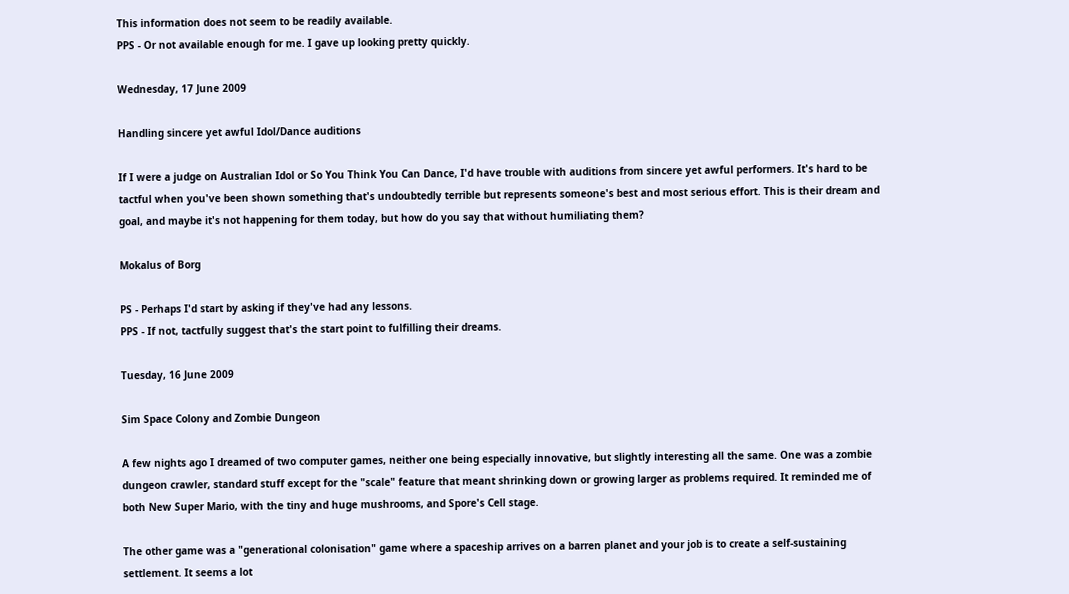This information does not seem to be readily available.
PPS - Or not available enough for me. I gave up looking pretty quickly.

Wednesday, 17 June 2009

Handling sincere yet awful Idol/Dance auditions

If I were a judge on Australian Idol or So You Think You Can Dance, I'd have trouble with auditions from sincere yet awful performers. It's hard to be tactful when you've been shown something that's undoubtedly terrible but represents someone's best and most serious effort. This is their dream and goal, and maybe it's not happening for them today, but how do you say that without humiliating them?

Mokalus of Borg

PS - Perhaps I'd start by asking if they've had any lessons.
PPS - If not, tactfully suggest that's the start point to fulfilling their dreams.

Tuesday, 16 June 2009

Sim Space Colony and Zombie Dungeon

A few nights ago I dreamed of two computer games, neither one being especially innovative, but slightly interesting all the same. One was a zombie dungeon crawler, standard stuff except for the "scale" feature that meant shrinking down or growing larger as problems required. It reminded me of both New Super Mario, with the tiny and huge mushrooms, and Spore's Cell stage.

The other game was a "generational colonisation" game where a spaceship arrives on a barren planet and your job is to create a self-sustaining settlement. It seems a lot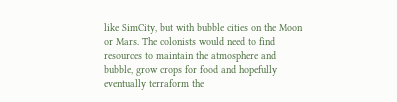like SimCity, but with bubble cities on the Moon or Mars. The colonists would need to find resources to maintain the atmosphere and bubble, grow crops for food and hopefully eventually terraform the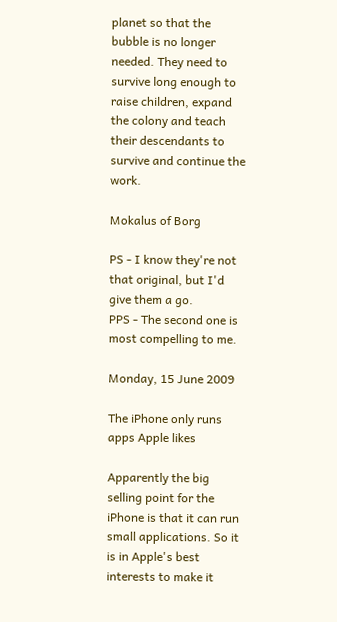planet so that the bubble is no longer needed. They need to survive long enough to raise children, expand the colony and teach their descendants to survive and continue the work.

Mokalus of Borg

PS - I know they're not that original, but I'd give them a go.
PPS - The second one is most compelling to me.

Monday, 15 June 2009

The iPhone only runs apps Apple likes

Apparently the big selling point for the iPhone is that it can run small applications. So it is in Apple's best interests to make it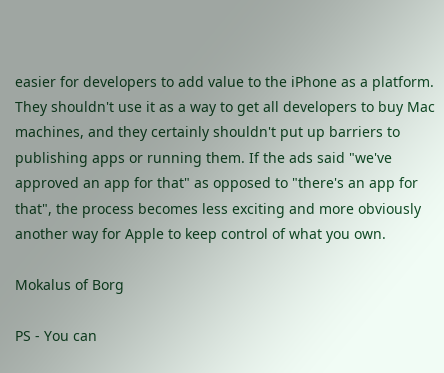easier for developers to add value to the iPhone as a platform. They shouldn't use it as a way to get all developers to buy Mac machines, and they certainly shouldn't put up barriers to publishing apps or running them. If the ads said "we've approved an app for that" as opposed to "there's an app for that", the process becomes less exciting and more obviously another way for Apple to keep control of what you own.

Mokalus of Borg

PS - You can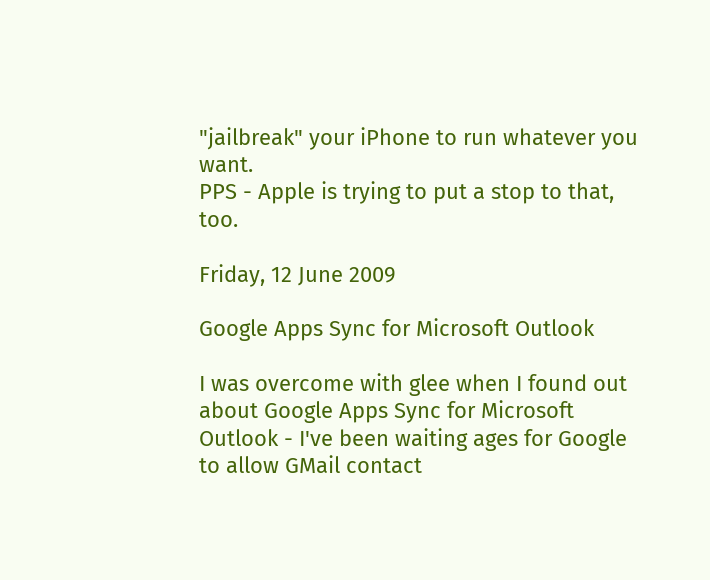"jailbreak" your iPhone to run whatever you want.
PPS - Apple is trying to put a stop to that, too.

Friday, 12 June 2009

Google Apps Sync for Microsoft Outlook

I was overcome with glee when I found out about Google Apps Sync for Microsoft Outlook - I've been waiting ages for Google to allow GMail contact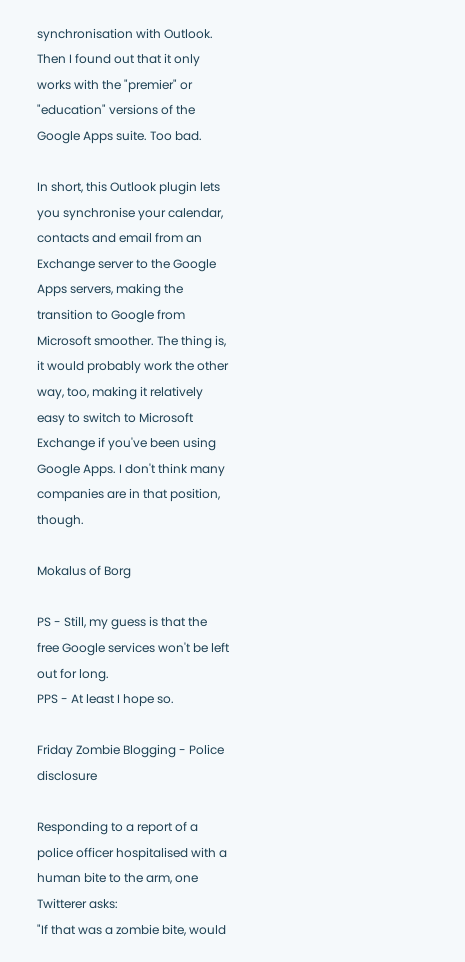synchronisation with Outlook. Then I found out that it only works with the "premier" or "education" versions of the Google Apps suite. Too bad.

In short, this Outlook plugin lets you synchronise your calendar, contacts and email from an Exchange server to the Google Apps servers, making the transition to Google from Microsoft smoother. The thing is, it would probably work the other way, too, making it relatively easy to switch to Microsoft Exchange if you've been using Google Apps. I don't think many companies are in that position, though.

Mokalus of Borg

PS - Still, my guess is that the free Google services won't be left out for long.
PPS - At least I hope so.

Friday Zombie Blogging - Police disclosure

Responding to a report of a police officer hospitalised with a human bite to the arm, one Twitterer asks:
"If that was a zombie bite, would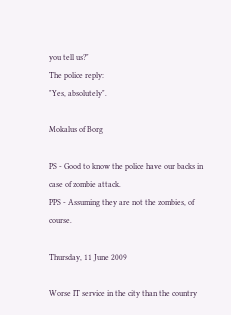you tell us?"
The police reply:
"Yes, absolutely".

Mokalus of Borg

PS - Good to know the police have our backs in case of zombie attack.
PPS - Assuming they are not the zombies, of course.

Thursday, 11 June 2009

Worse IT service in the city than the country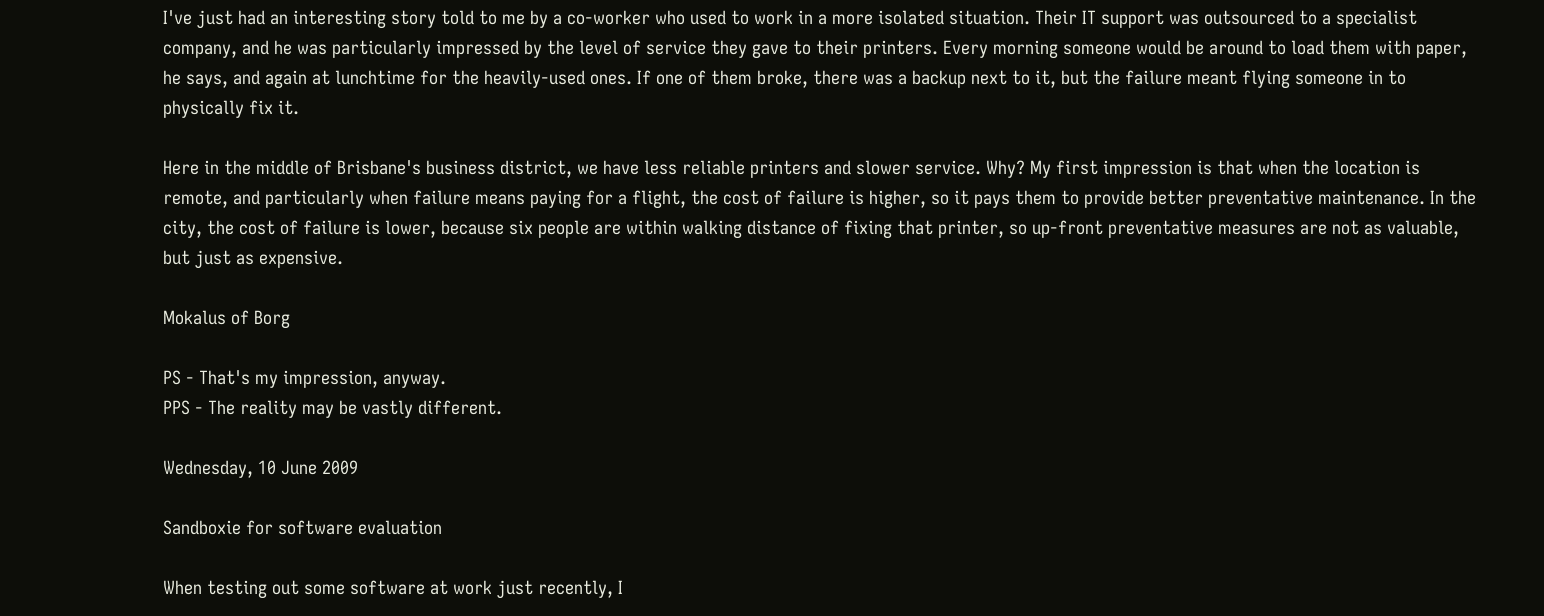I've just had an interesting story told to me by a co-worker who used to work in a more isolated situation. Their IT support was outsourced to a specialist company, and he was particularly impressed by the level of service they gave to their printers. Every morning someone would be around to load them with paper, he says, and again at lunchtime for the heavily-used ones. If one of them broke, there was a backup next to it, but the failure meant flying someone in to physically fix it.

Here in the middle of Brisbane's business district, we have less reliable printers and slower service. Why? My first impression is that when the location is remote, and particularly when failure means paying for a flight, the cost of failure is higher, so it pays them to provide better preventative maintenance. In the city, the cost of failure is lower, because six people are within walking distance of fixing that printer, so up-front preventative measures are not as valuable, but just as expensive.

Mokalus of Borg

PS - That's my impression, anyway.
PPS - The reality may be vastly different.

Wednesday, 10 June 2009

Sandboxie for software evaluation

When testing out some software at work just recently, I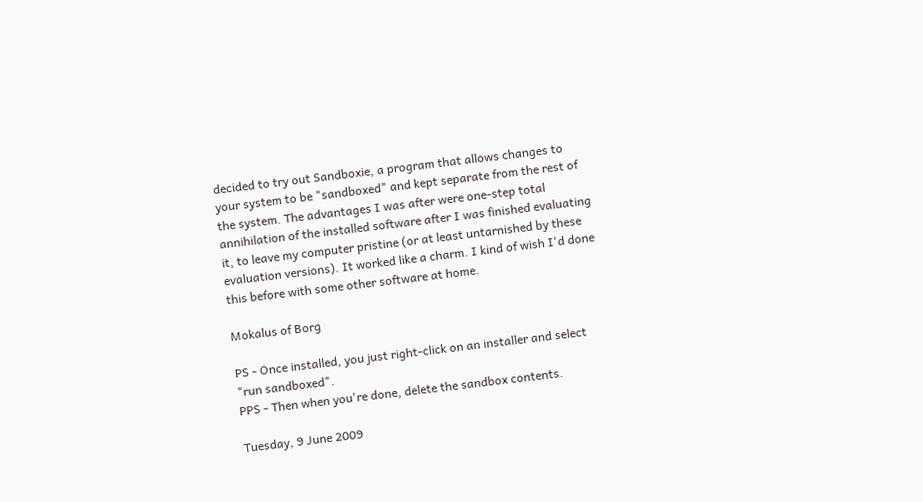decided to try out Sandboxie, a program that allows changes to your system to be "sandboxed" and kept separate from the rest of the system. The advantages I was after were one-step total annihilation of the installed software after I was finished evaluating it, to leave my computer pristine (or at least untarnished by these evaluation versions). It worked like a charm. I kind of wish I'd done this before with some other software at home.

Mokalus of Borg

PS - Once installed, you just right-click on an installer and select "run sandboxed".
PPS - Then when you're done, delete the sandbox contents.

Tuesday, 9 June 2009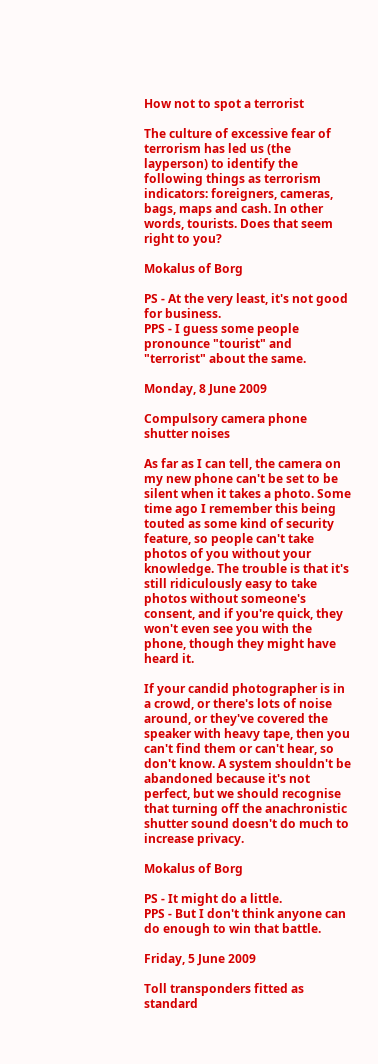How not to spot a terrorist

The culture of excessive fear of terrorism has led us (the layperson) to identify the following things as terrorism indicators: foreigners, cameras, bags, maps and cash. In other words, tourists. Does that seem right to you?

Mokalus of Borg

PS - At the very least, it's not good for business.
PPS - I guess some people pronounce "tourist" and "terrorist" about the same.

Monday, 8 June 2009

Compulsory camera phone shutter noises

As far as I can tell, the camera on my new phone can't be set to be silent when it takes a photo. Some time ago I remember this being touted as some kind of security feature, so people can't take photos of you without your knowledge. The trouble is that it's still ridiculously easy to take photos without someone's consent, and if you're quick, they won't even see you with the phone, though they might have heard it.

If your candid photographer is in a crowd, or there's lots of noise around, or they've covered the speaker with heavy tape, then you can't find them or can't hear, so don't know. A system shouldn't be abandoned because it's not perfect, but we should recognise that turning off the anachronistic shutter sound doesn't do much to increase privacy.

Mokalus of Borg

PS - It might do a little.
PPS - But I don't think anyone can do enough to win that battle.

Friday, 5 June 2009

Toll transponders fitted as standard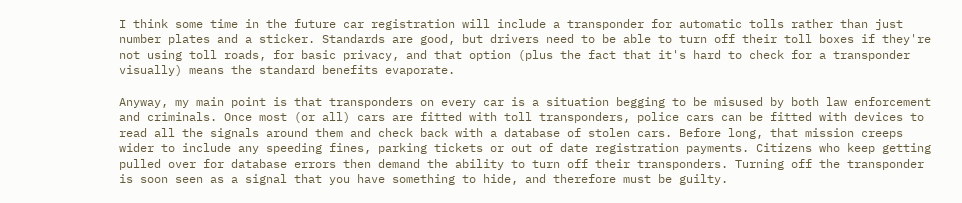I think some time in the future car registration will include a transponder for automatic tolls rather than just number plates and a sticker. Standards are good, but drivers need to be able to turn off their toll boxes if they're not using toll roads, for basic privacy, and that option (plus the fact that it's hard to check for a transponder visually) means the standard benefits evaporate.

Anyway, my main point is that transponders on every car is a situation begging to be misused by both law enforcement and criminals. Once most (or all) cars are fitted with toll transponders, police cars can be fitted with devices to read all the signals around them and check back with a database of stolen cars. Before long, that mission creeps wider to include any speeding fines, parking tickets or out of date registration payments. Citizens who keep getting pulled over for database errors then demand the ability to turn off their transponders. Turning off the transponder is soon seen as a signal that you have something to hide, and therefore must be guilty.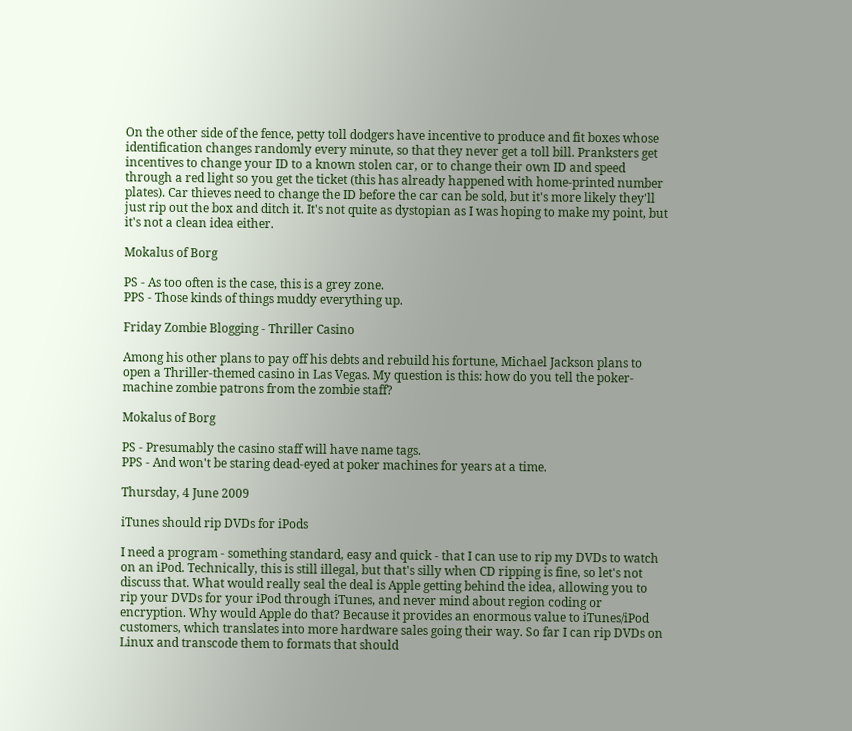On the other side of the fence, petty toll dodgers have incentive to produce and fit boxes whose identification changes randomly every minute, so that they never get a toll bill. Pranksters get incentives to change your ID to a known stolen car, or to change their own ID and speed through a red light so you get the ticket (this has already happened with home-printed number plates). Car thieves need to change the ID before the car can be sold, but it's more likely they'll just rip out the box and ditch it. It's not quite as dystopian as I was hoping to make my point, but it's not a clean idea either.

Mokalus of Borg

PS - As too often is the case, this is a grey zone.
PPS - Those kinds of things muddy everything up.

Friday Zombie Blogging - Thriller Casino

Among his other plans to pay off his debts and rebuild his fortune, Michael Jackson plans to open a Thriller-themed casino in Las Vegas. My question is this: how do you tell the poker-machine zombie patrons from the zombie staff?

Mokalus of Borg

PS - Presumably the casino staff will have name tags.
PPS - And won't be staring dead-eyed at poker machines for years at a time.

Thursday, 4 June 2009

iTunes should rip DVDs for iPods

I need a program - something standard, easy and quick - that I can use to rip my DVDs to watch on an iPod. Technically, this is still illegal, but that's silly when CD ripping is fine, so let's not discuss that. What would really seal the deal is Apple getting behind the idea, allowing you to rip your DVDs for your iPod through iTunes, and never mind about region coding or encryption. Why would Apple do that? Because it provides an enormous value to iTunes/iPod customers, which translates into more hardware sales going their way. So far I can rip DVDs on Linux and transcode them to formats that should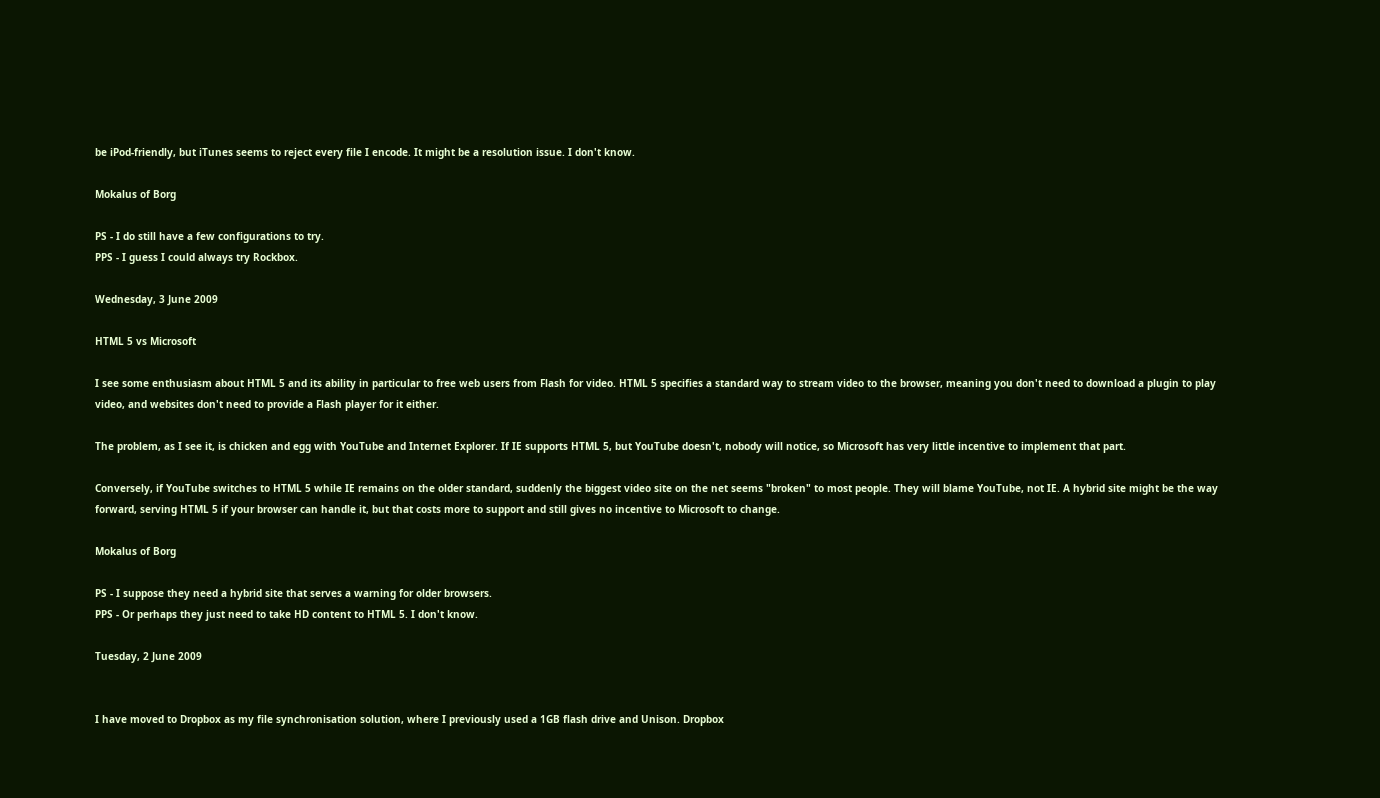be iPod-friendly, but iTunes seems to reject every file I encode. It might be a resolution issue. I don't know.

Mokalus of Borg

PS - I do still have a few configurations to try.
PPS - I guess I could always try Rockbox.

Wednesday, 3 June 2009

HTML 5 vs Microsoft

I see some enthusiasm about HTML 5 and its ability in particular to free web users from Flash for video. HTML 5 specifies a standard way to stream video to the browser, meaning you don't need to download a plugin to play video, and websites don't need to provide a Flash player for it either.

The problem, as I see it, is chicken and egg with YouTube and Internet Explorer. If IE supports HTML 5, but YouTube doesn't, nobody will notice, so Microsoft has very little incentive to implement that part.

Conversely, if YouTube switches to HTML 5 while IE remains on the older standard, suddenly the biggest video site on the net seems "broken" to most people. They will blame YouTube, not IE. A hybrid site might be the way forward, serving HTML 5 if your browser can handle it, but that costs more to support and still gives no incentive to Microsoft to change.

Mokalus of Borg

PS - I suppose they need a hybrid site that serves a warning for older browsers.
PPS - Or perhaps they just need to take HD content to HTML 5. I don't know.

Tuesday, 2 June 2009


I have moved to Dropbox as my file synchronisation solution, where I previously used a 1GB flash drive and Unison. Dropbox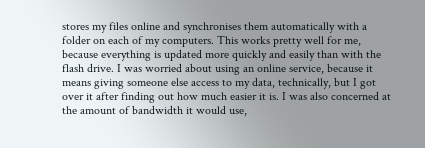stores my files online and synchronises them automatically with a folder on each of my computers. This works pretty well for me, because everything is updated more quickly and easily than with the flash drive. I was worried about using an online service, because it means giving someone else access to my data, technically, but I got over it after finding out how much easier it is. I was also concerned at the amount of bandwidth it would use,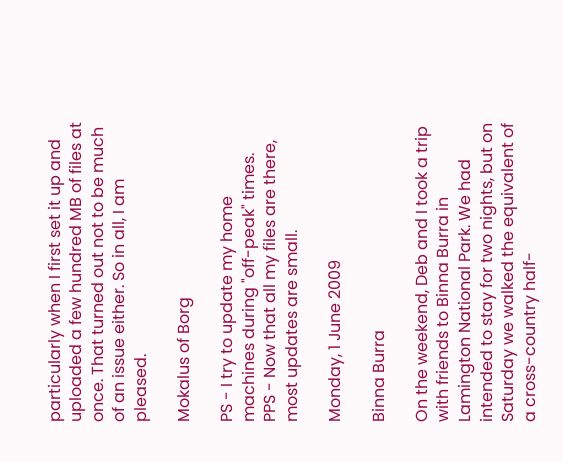particularly when I first set it up and uploaded a few hundred MB of files at once. That turned out not to be much of an issue either. So in all, I am pleased.

Mokalus of Borg

PS - I try to update my home machines during "off-peak" times.
PPS - Now that all my files are there, most updates are small.

Monday, 1 June 2009

Binna Burra

On the weekend, Deb and I took a trip with friends to Binna Burra in Lamington National Park. We had intended to stay for two nights, but on Saturday we walked the equivalent of a cross-country half-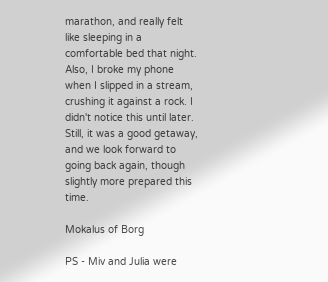marathon, and really felt like sleeping in a comfortable bed that night. Also, I broke my phone when I slipped in a stream, crushing it against a rock. I didn't notice this until later. Still, it was a good getaway, and we look forward to going back again, though slightly more prepared this time.

Mokalus of Borg

PS - Miv and Julia were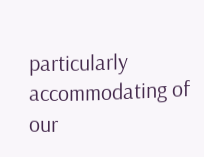particularly accommodating of our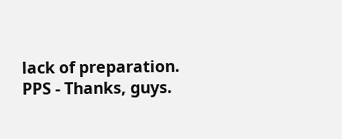lack of preparation.
PPS - Thanks, guys.